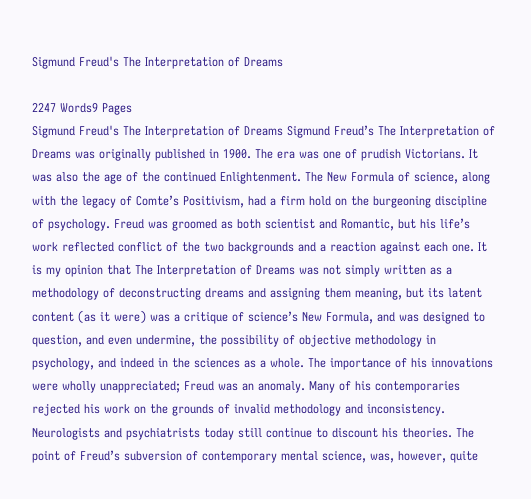Sigmund Freud's The Interpretation of Dreams

2247 Words9 Pages
Sigmund Freud's The Interpretation of Dreams Sigmund Freud’s The Interpretation of Dreams was originally published in 1900. The era was one of prudish Victorians. It was also the age of the continued Enlightenment. The New Formula of science, along with the legacy of Comte’s Positivism, had a firm hold on the burgeoning discipline of psychology. Freud was groomed as both scientist and Romantic, but his life’s work reflected conflict of the two backgrounds and a reaction against each one. It is my opinion that The Interpretation of Dreams was not simply written as a methodology of deconstructing dreams and assigning them meaning, but its latent content (as it were) was a critique of science’s New Formula, and was designed to question, and even undermine, the possibility of objective methodology in psychology, and indeed in the sciences as a whole. The importance of his innovations were wholly unappreciated; Freud was an anomaly. Many of his contemporaries rejected his work on the grounds of invalid methodology and inconsistency. Neurologists and psychiatrists today still continue to discount his theories. The point of Freud’s subversion of contemporary mental science, was, however, quite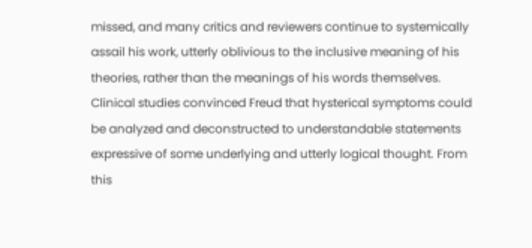missed, and many critics and reviewers continue to systemically assail his work, utterly oblivious to the inclusive meaning of his theories, rather than the meanings of his words themselves. Clinical studies convinced Freud that hysterical symptoms could be analyzed and deconstructed to understandable statements expressive of some underlying and utterly logical thought. From this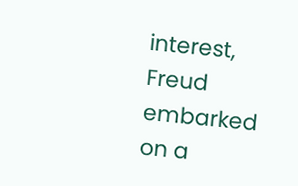interest, Freud embarked on a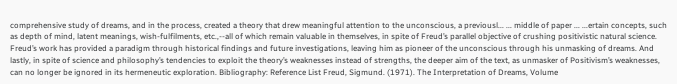comprehensive study of dreams, and in the process, created a theory that drew meaningful attention to the unconscious, a previousl... ... middle of paper ... ...ertain concepts, such as depth of mind, latent meanings, wish-fulfilments, etc.,--all of which remain valuable in themselves, in spite of Freud’s parallel objective of crushing positivistic natural science. Freud’s work has provided a paradigm through historical findings and future investigations, leaving him as pioneer of the unconscious through his unmasking of dreams. And lastly, in spite of science and philosophy’s tendencies to exploit the theory’s weaknesses instead of strengths, the deeper aim of the text, as unmasker of Positivism’s weaknesses, can no longer be ignored in its hermeneutic exploration. Bibliography: Reference List Freud, Sigmund. (1971). The Interpretation of Dreams, Volume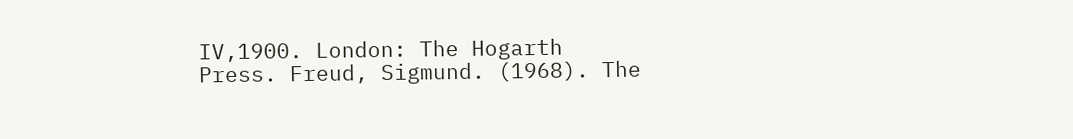IV,1900. London: The Hogarth Press. Freud, Sigmund. (1968). The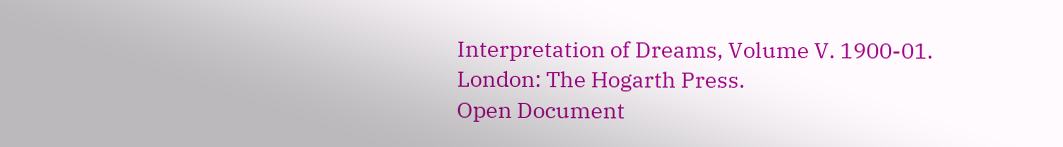Interpretation of Dreams, Volume V. 1900-01. London: The Hogarth Press.
Open Document